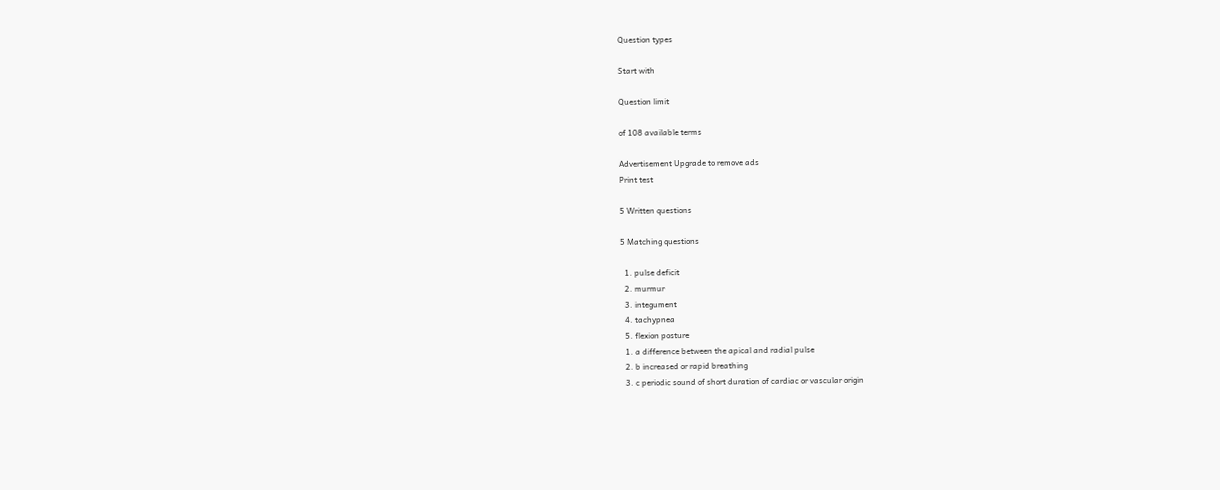Question types

Start with

Question limit

of 108 available terms

Advertisement Upgrade to remove ads
Print test

5 Written questions

5 Matching questions

  1. pulse deficit
  2. murmur
  3. integument
  4. tachypnea
  5. flexion posture
  1. a difference between the apical and radial pulse
  2. b increased or rapid breathing
  3. c periodic sound of short duration of cardiac or vascular origin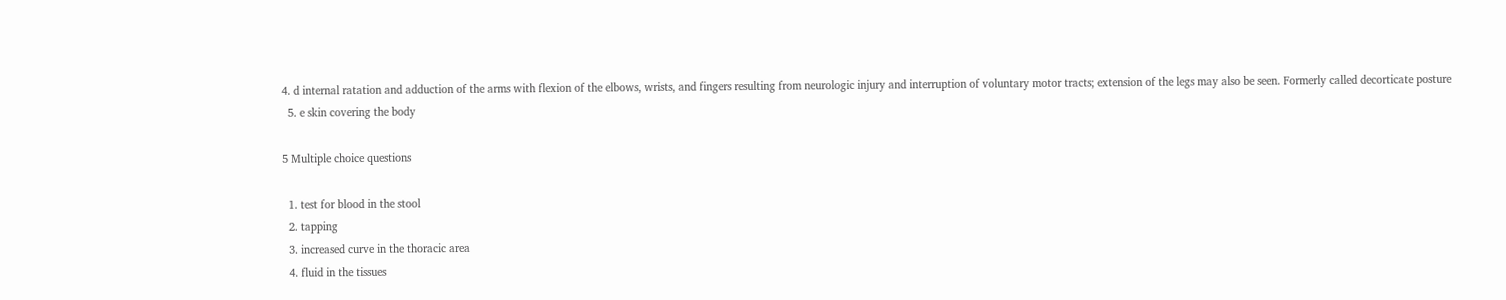4. d internal ratation and adduction of the arms with flexion of the elbows, wrists, and fingers resulting from neurologic injury and interruption of voluntary motor tracts; extension of the legs may also be seen. Formerly called decorticate posture
  5. e skin covering the body

5 Multiple choice questions

  1. test for blood in the stool
  2. tapping
  3. increased curve in the thoracic area
  4. fluid in the tissues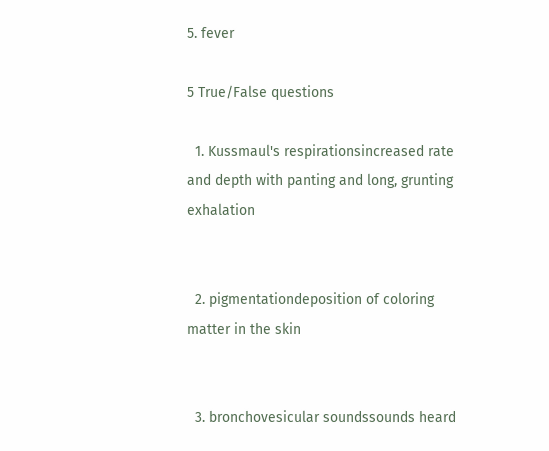5. fever

5 True/False questions

  1. Kussmaul's respirationsincreased rate and depth with panting and long, grunting exhalation


  2. pigmentationdeposition of coloring matter in the skin


  3. bronchovesicular soundssounds heard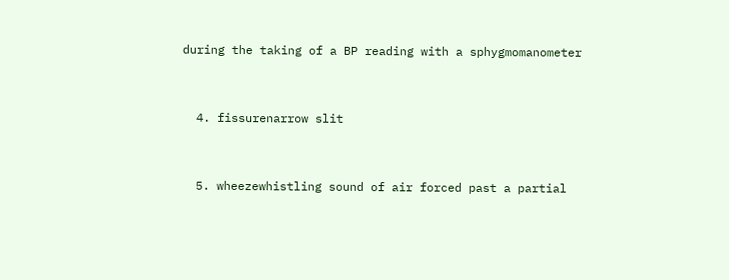during the taking of a BP reading with a sphygmomanometer


  4. fissurenarrow slit


  5. wheezewhistling sound of air forced past a partial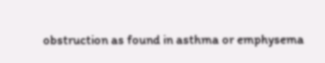obstruction as found in asthma or emphysema